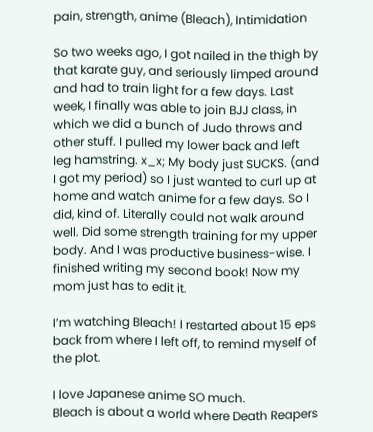pain, strength, anime (Bleach), Intimidation

So two weeks ago, I got nailed in the thigh by that karate guy, and seriously limped around and had to train light for a few days. Last week, I finally was able to join BJJ class, in which we did a bunch of Judo throws and other stuff. I pulled my lower back and left leg hamstring. x_x; My body just SUCKS. (and I got my period) so I just wanted to curl up at home and watch anime for a few days. So I did, kind of. Literally could not walk around well. Did some strength training for my upper body. And I was productive business-wise. I finished writing my second book! Now my mom just has to edit it.

I’m watching Bleach! I restarted about 15 eps back from where I left off, to remind myself of the plot.

I love Japanese anime SO much.
Bleach is about a world where Death Reapers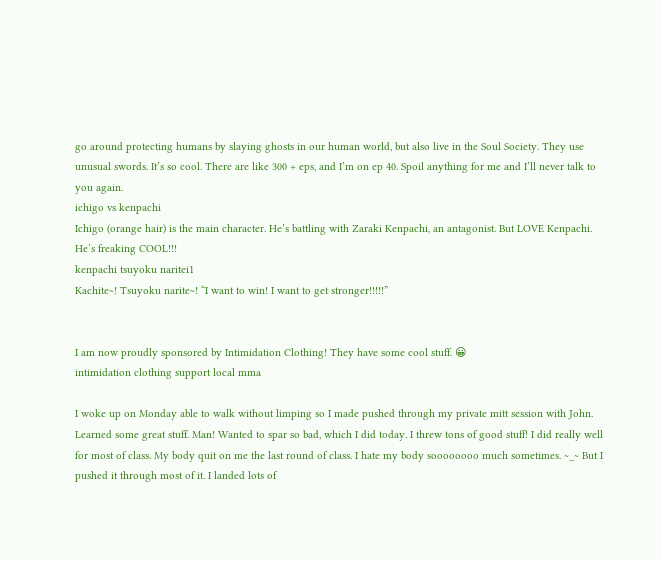go around protecting humans by slaying ghosts in our human world, but also live in the Soul Society. They use unusual swords. It’s so cool. There are like 300 + eps, and I’m on ep 40. Spoil anything for me and I’ll never talk to you again.
ichigo vs kenpachi
Ichigo (orange hair) is the main character. He’s battling with Zaraki Kenpachi, an antagonist. But LOVE Kenpachi. He’s freaking COOL!!!
kenpachi tsuyoku naritei1
Kachite~! Tsuyoku narite~! “I want to win! I want to get stronger!!!!!”


I am now proudly sponsored by Intimidation Clothing! They have some cool stuff. 😀
intimidation clothing support local mma

I woke up on Monday able to walk without limping so I made pushed through my private mitt session with John. Learned some great stuff. Man! Wanted to spar so bad, which I did today. I threw tons of good stuff! I did really well for most of class. My body quit on me the last round of class. I hate my body soooooooo much sometimes. ~_~ But I pushed it through most of it. I landed lots of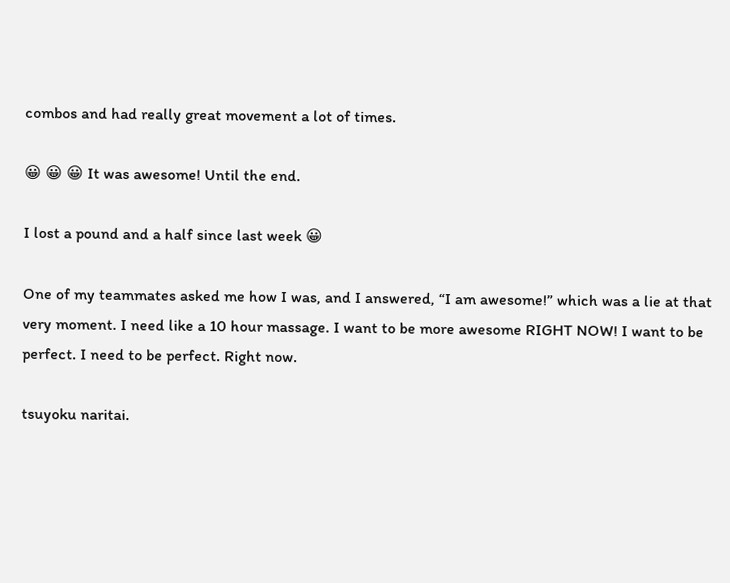combos and had really great movement a lot of times.

😀 😀 😀 It was awesome! Until the end.

I lost a pound and a half since last week 😀

One of my teammates asked me how I was, and I answered, “I am awesome!” which was a lie at that very moment. I need like a 10 hour massage. I want to be more awesome RIGHT NOW! I want to be perfect. I need to be perfect. Right now.

tsuyoku naritai.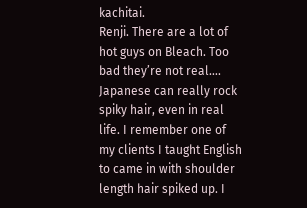kachitai.
Renji. There are a lot of hot guys on Bleach. Too bad they’re not real…. Japanese can really rock spiky hair, even in real life. I remember one of my clients I taught English to came in with shoulder length hair spiked up. I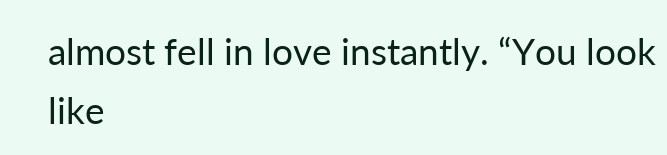almost fell in love instantly. “You look like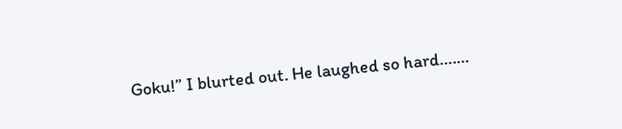Goku!” I blurted out. He laughed so hard….…